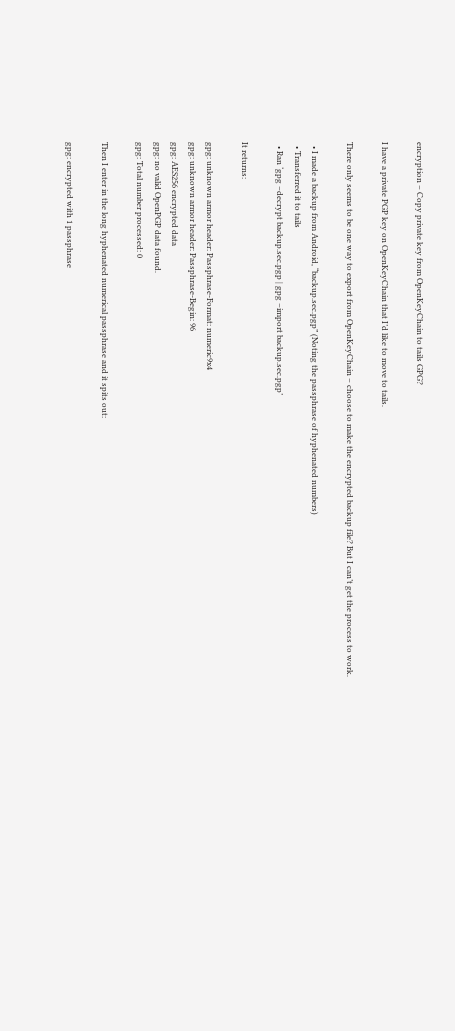encryption – Copy private key from OpenKeyChain to tails GPG?

I have a private PGP key on OpenKeyChain that I’d like to move to tails.

There only seems to be one way to export from OpenKeyChain – choose to make the encrypted backup file? But I can’t get the process to work.

  • I made a backup from Android, “backup.sec.pgp” (Noting the passphrase of hyphenated numbers)
  • Transferred it to tails
  • Ran ‘gpg –decrypt backup.sec.pgp | gpg –import backup.sec.pgp’

It returns:

gpg: unknown armor header: Passphrase-Format: numeric9x4
gpg: unknown armor header: Passphrase-Begin: 96
gpg: AES256 encrypted data
gpg: no valid OpenPGP data found.
gpg: Total number processed: 0

Then I enter in the long hyphenated numerical passphrase and it spits out:

gpg: encrypted with 1 passphrase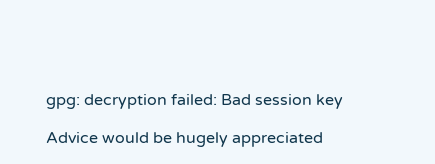gpg: decryption failed: Bad session key

Advice would be hugely appreciated